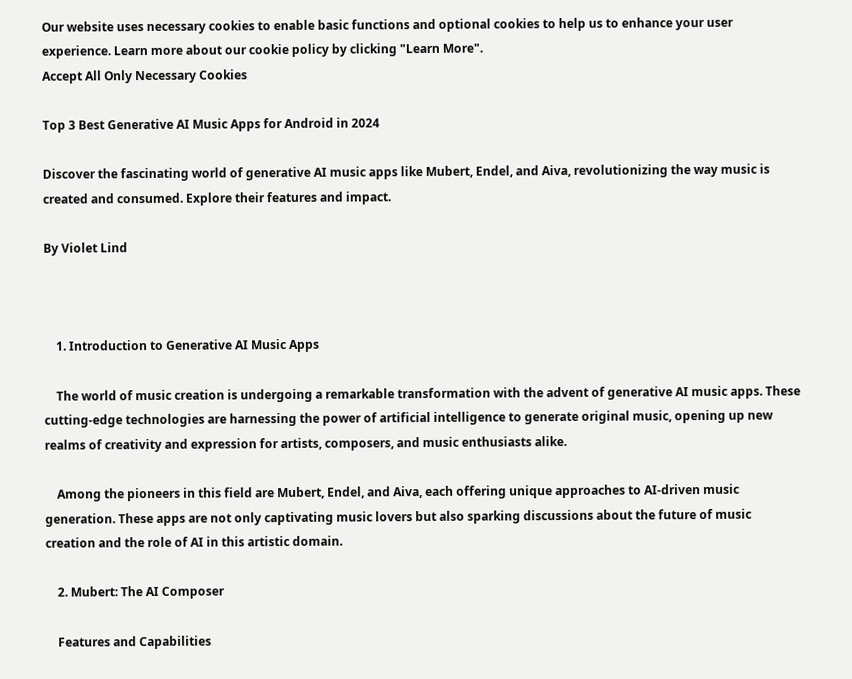Our website uses necessary cookies to enable basic functions and optional cookies to help us to enhance your user experience. Learn more about our cookie policy by clicking "Learn More".
Accept All Only Necessary Cookies

Top 3 Best Generative AI Music Apps for Android in 2024

Discover the fascinating world of generative AI music apps like Mubert, Endel, and Aiva, revolutionizing the way music is created and consumed. Explore their features and impact.

By Violet Lind



    1. Introduction to Generative AI Music Apps

    The world of music creation is undergoing a remarkable transformation with the advent of generative AI music apps. These cutting-edge technologies are harnessing the power of artificial intelligence to generate original music, opening up new realms of creativity and expression for artists, composers, and music enthusiasts alike.

    Among the pioneers in this field are Mubert, Endel, and Aiva, each offering unique approaches to AI-driven music generation. These apps are not only captivating music lovers but also sparking discussions about the future of music creation and the role of AI in this artistic domain.

    2. Mubert: The AI Composer

    Features and Capabilities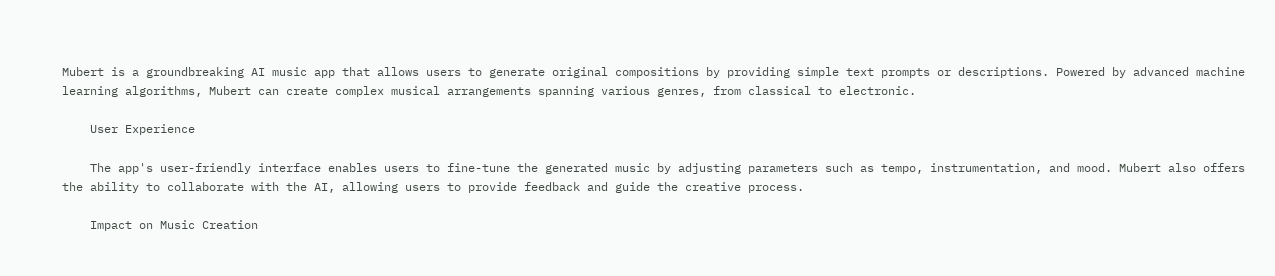Mubert is a groundbreaking AI music app that allows users to generate original compositions by providing simple text prompts or descriptions. Powered by advanced machine learning algorithms, Mubert can create complex musical arrangements spanning various genres, from classical to electronic.

    User Experience

    The app's user-friendly interface enables users to fine-tune the generated music by adjusting parameters such as tempo, instrumentation, and mood. Mubert also offers the ability to collaborate with the AI, allowing users to provide feedback and guide the creative process.

    Impact on Music Creation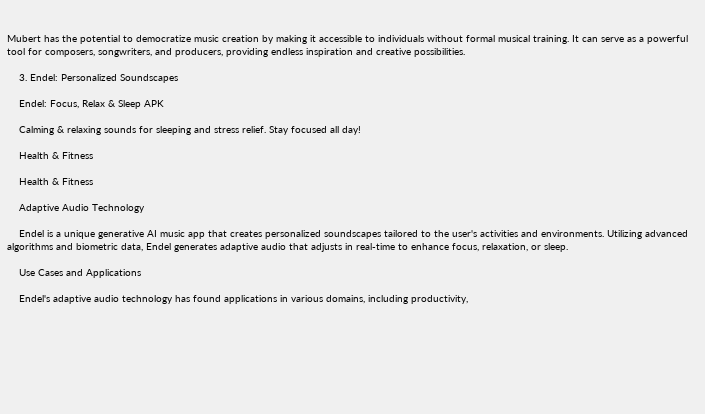Mubert has the potential to democratize music creation by making it accessible to individuals without formal musical training. It can serve as a powerful tool for composers, songwriters, and producers, providing endless inspiration and creative possibilities.

    3. Endel: Personalized Soundscapes

    Endel: Focus, Relax & Sleep APK

    Calming & relaxing sounds for sleeping and stress relief. Stay focused all day!

    Health & Fitness

    Health & Fitness

    Adaptive Audio Technology

    Endel is a unique generative AI music app that creates personalized soundscapes tailored to the user's activities and environments. Utilizing advanced algorithms and biometric data, Endel generates adaptive audio that adjusts in real-time to enhance focus, relaxation, or sleep.

    Use Cases and Applications

    Endel's adaptive audio technology has found applications in various domains, including productivity,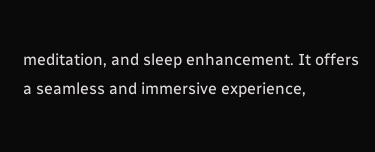meditation, and sleep enhancement. It offers a seamless and immersive experience,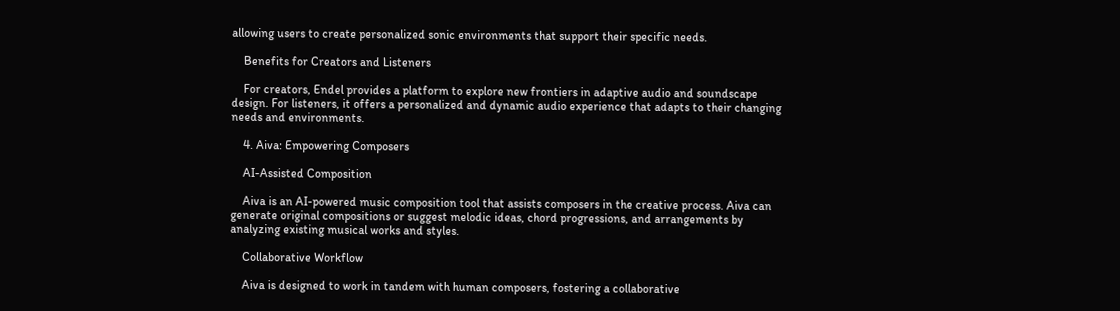allowing users to create personalized sonic environments that support their specific needs.

    Benefits for Creators and Listeners

    For creators, Endel provides a platform to explore new frontiers in adaptive audio and soundscape design. For listeners, it offers a personalized and dynamic audio experience that adapts to their changing needs and environments.

    4. Aiva: Empowering Composers

    AI-Assisted Composition

    Aiva is an AI-powered music composition tool that assists composers in the creative process. Aiva can generate original compositions or suggest melodic ideas, chord progressions, and arrangements by analyzing existing musical works and styles.

    Collaborative Workflow

    Aiva is designed to work in tandem with human composers, fostering a collaborative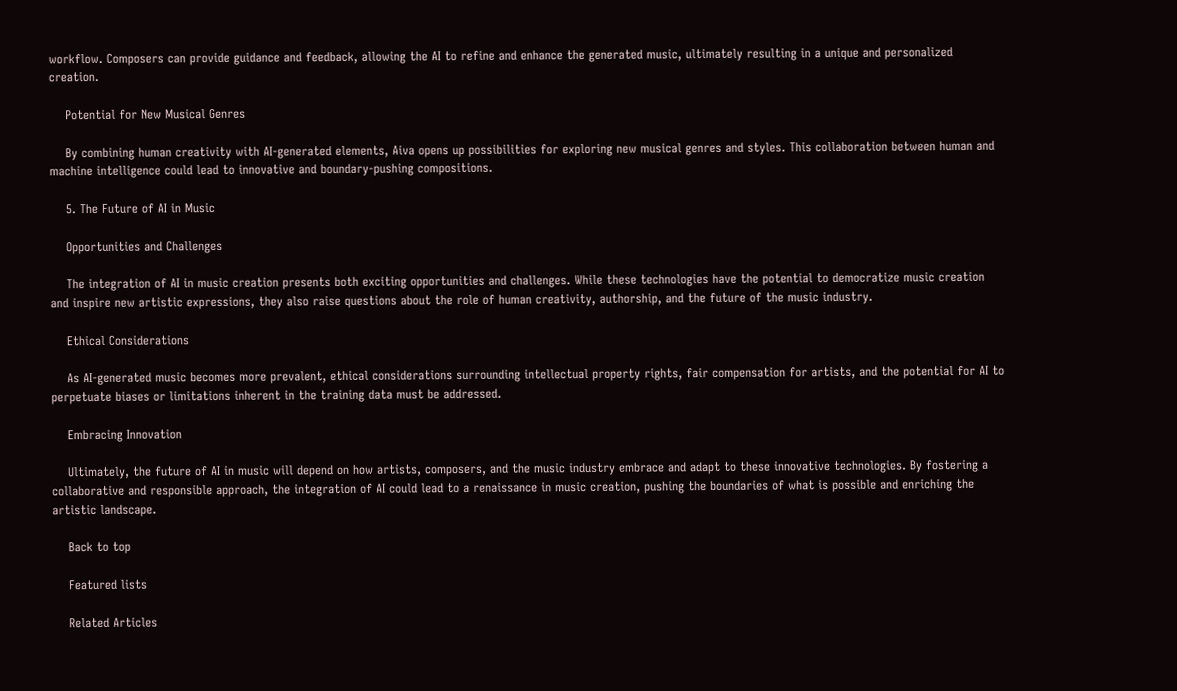workflow. Composers can provide guidance and feedback, allowing the AI to refine and enhance the generated music, ultimately resulting in a unique and personalized creation.

    Potential for New Musical Genres

    By combining human creativity with AI-generated elements, Aiva opens up possibilities for exploring new musical genres and styles. This collaboration between human and machine intelligence could lead to innovative and boundary-pushing compositions.

    5. The Future of AI in Music

    Opportunities and Challenges

    The integration of AI in music creation presents both exciting opportunities and challenges. While these technologies have the potential to democratize music creation and inspire new artistic expressions, they also raise questions about the role of human creativity, authorship, and the future of the music industry.

    Ethical Considerations

    As AI-generated music becomes more prevalent, ethical considerations surrounding intellectual property rights, fair compensation for artists, and the potential for AI to perpetuate biases or limitations inherent in the training data must be addressed.

    Embracing Innovation

    Ultimately, the future of AI in music will depend on how artists, composers, and the music industry embrace and adapt to these innovative technologies. By fostering a collaborative and responsible approach, the integration of AI could lead to a renaissance in music creation, pushing the boundaries of what is possible and enriching the artistic landscape.

    Back to top

    Featured lists

    Related Articles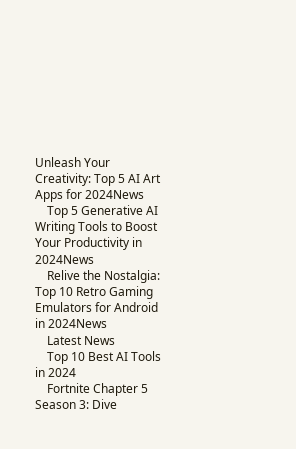Unleash Your Creativity: Top 5 AI Art Apps for 2024News
    Top 5 Generative AI Writing Tools to Boost Your Productivity in 2024News
    Relive the Nostalgia: Top 10 Retro Gaming Emulators for Android in 2024News
    Latest News
    Top 10 Best AI Tools in 2024
    Fortnite Chapter 5 Season 3: Dive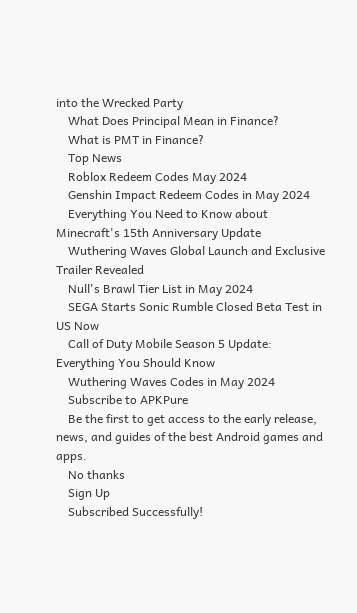into the Wrecked Party
    What Does Principal Mean in Finance?
    What is PMT in Finance?
    Top News
    Roblox Redeem Codes May 2024
    Genshin Impact Redeem Codes in May 2024
    Everything You Need to Know about Minecraft's 15th Anniversary Update
    Wuthering Waves Global Launch and Exclusive Trailer Revealed
    Null's Brawl Tier List in May 2024
    SEGA Starts Sonic Rumble Closed Beta Test in US Now
    Call of Duty Mobile Season 5 Update: Everything You Should Know
    Wuthering Waves Codes in May 2024
    Subscribe to APKPure
    Be the first to get access to the early release, news, and guides of the best Android games and apps.
    No thanks
    Sign Up
    Subscribed Successfully!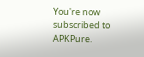You're now subscribed to APKPure.